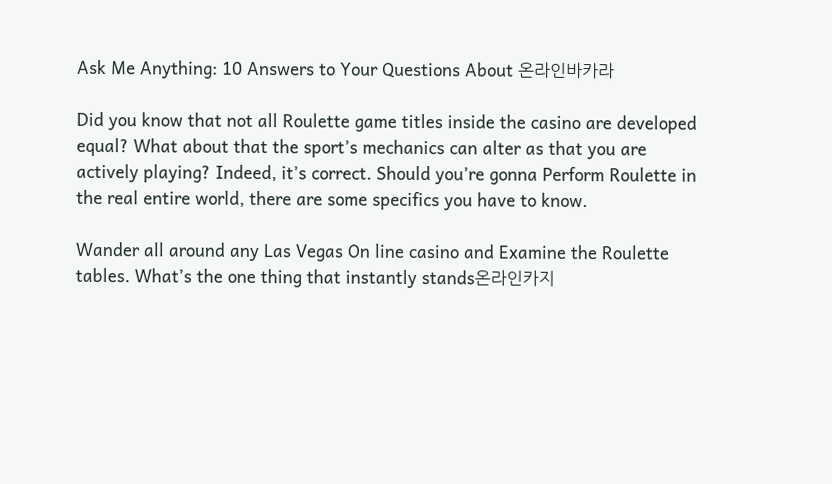Ask Me Anything: 10 Answers to Your Questions About 온라인바카라

Did you know that not all Roulette game titles inside the casino are developed equal? What about that the sport’s mechanics can alter as that you are actively playing? Indeed, it’s correct. Should you’re gonna Perform Roulette in the real entire world, there are some specifics you have to know.

Wander all around any Las Vegas On line casino and Examine the Roulette tables. What’s the one thing that instantly stands온라인카지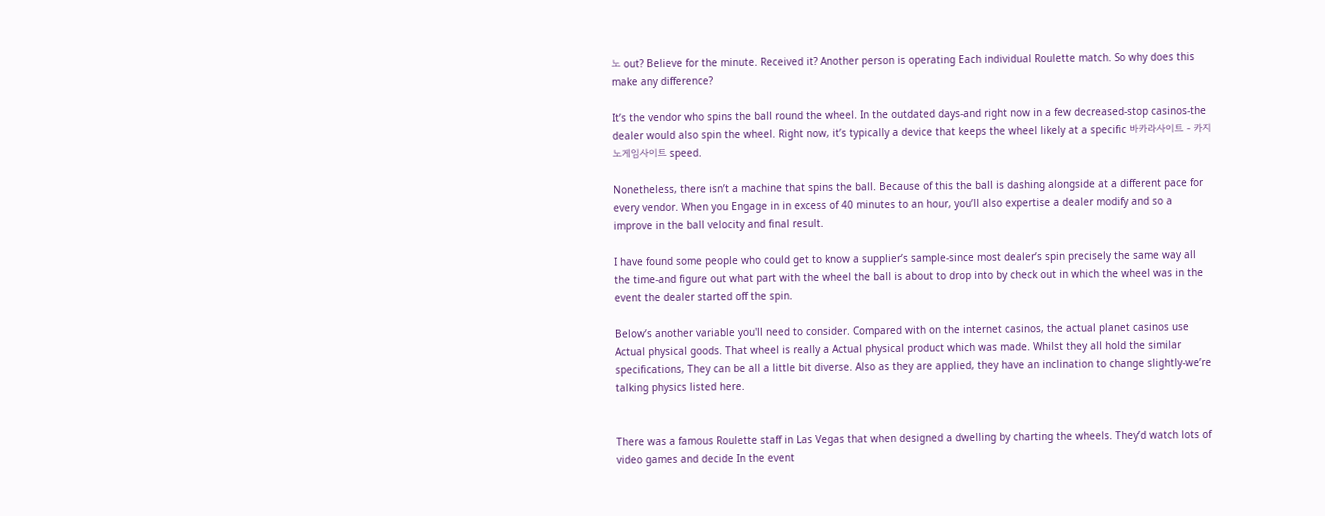노 out? Believe for the minute. Received it? Another person is operating Each individual Roulette match. So why does this make any difference?

It’s the vendor who spins the ball round the wheel. In the outdated days-and right now in a few decreased-stop casinos-the dealer would also spin the wheel. Right now, it’s typically a device that keeps the wheel likely at a specific 바카라사이트 - 카지노게임사이트 speed.

Nonetheless, there isn’t a machine that spins the ball. Because of this the ball is dashing alongside at a different pace for every vendor. When you Engage in in excess of 40 minutes to an hour, you’ll also expertise a dealer modify and so a improve in the ball velocity and final result.

I have found some people who could get to know a supplier’s sample-since most dealer’s spin precisely the same way all the time-and figure out what part with the wheel the ball is about to drop into by check out in which the wheel was in the event the dealer started off the spin.

Below’s another variable you'll need to consider. Compared with on the internet casinos, the actual planet casinos use Actual physical goods. That wheel is really a Actual physical product which was made. Whilst they all hold the similar specifications, They can be all a little bit diverse. Also as they are applied, they have an inclination to change slightly-we’re talking physics listed here.


There was a famous Roulette staff in Las Vegas that when designed a dwelling by charting the wheels. They’d watch lots of video games and decide In the event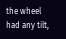the wheel had any tilt,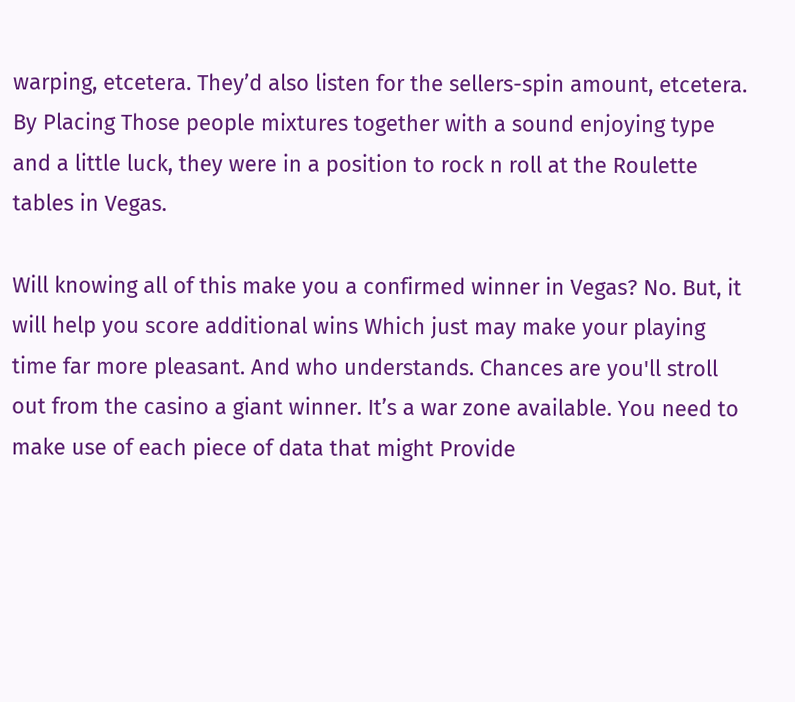warping, etcetera. They’d also listen for the sellers-spin amount, etcetera. By Placing Those people mixtures together with a sound enjoying type and a little luck, they were in a position to rock n roll at the Roulette tables in Vegas.

Will knowing all of this make you a confirmed winner in Vegas? No. But, it will help you score additional wins Which just may make your playing time far more pleasant. And who understands. Chances are you'll stroll out from the casino a giant winner. It’s a war zone available. You need to make use of each piece of data that might Provide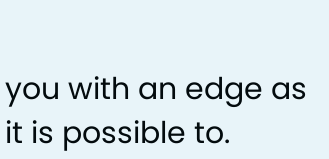you with an edge as it is possible to.